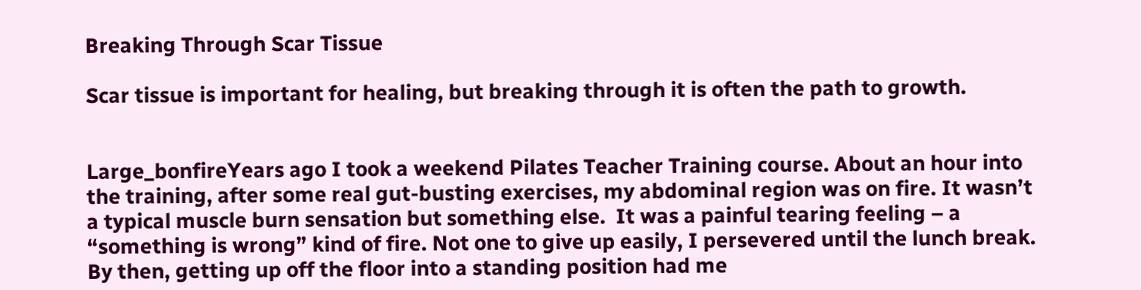Breaking Through Scar Tissue

Scar tissue is important for healing, but breaking through it is often the path to growth.


Large_bonfireYears ago I took a weekend Pilates Teacher Training course. About an hour into the training, after some real gut-busting exercises, my abdominal region was on fire. It wasn’t a typical muscle burn sensation but something else.  It was a painful tearing feeling – a “something is wrong” kind of fire. Not one to give up easily, I persevered until the lunch break. By then, getting up off the floor into a standing position had me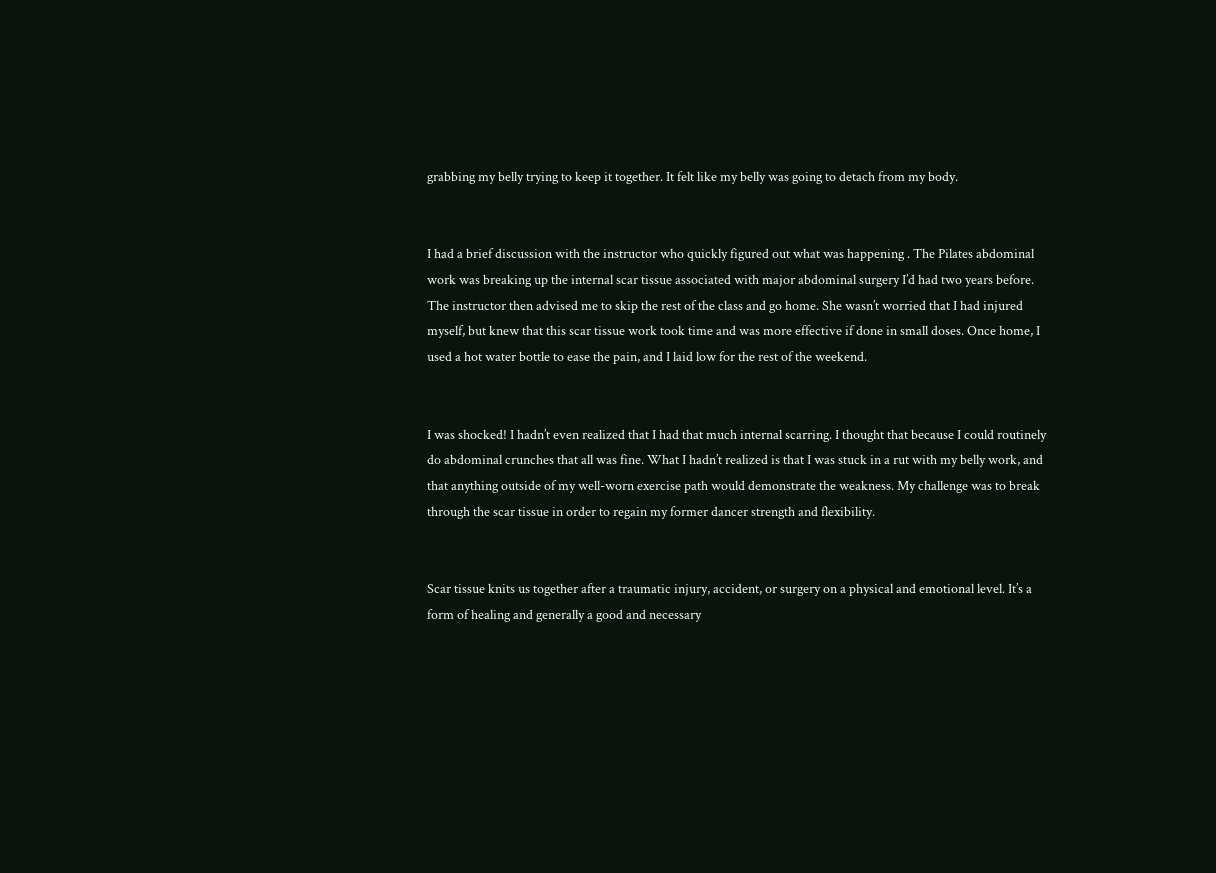grabbing my belly trying to keep it together. It felt like my belly was going to detach from my body.


I had a brief discussion with the instructor who quickly figured out what was happening . The Pilates abdominal work was breaking up the internal scar tissue associated with major abdominal surgery I’d had two years before. The instructor then advised me to skip the rest of the class and go home. She wasn’t worried that I had injured myself, but knew that this scar tissue work took time and was more effective if done in small doses. Once home, I used a hot water bottle to ease the pain, and I laid low for the rest of the weekend.


I was shocked! I hadn’t even realized that I had that much internal scarring. I thought that because I could routinely do abdominal crunches that all was fine. What I hadn’t realized is that I was stuck in a rut with my belly work, and that anything outside of my well-worn exercise path would demonstrate the weakness. My challenge was to break through the scar tissue in order to regain my former dancer strength and flexibility.


Scar tissue knits us together after a traumatic injury, accident, or surgery on a physical and emotional level. It’s a form of healing and generally a good and necessary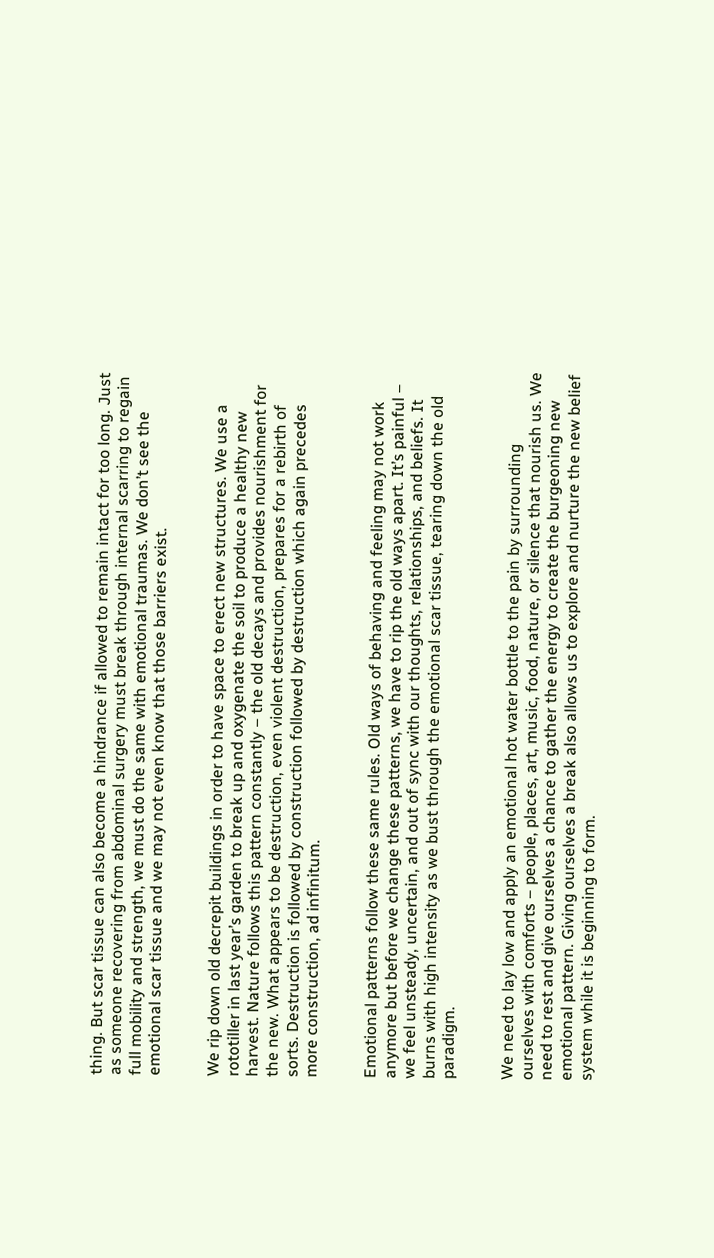thing. But scar tissue can also become a hindrance if allowed to remain intact for too long. Just as someone recovering from abdominal surgery must break through internal scarring to regain full mobility and strength, we must do the same with emotional traumas. We don’t see the emotional scar tissue and we may not even know that those barriers exist.


We rip down old decrepit buildings in order to have space to erect new structures. We use a rototiller in last year’s garden to break up and oxygenate the soil to produce a healthy new harvest. Nature follows this pattern constantly – the old decays and provides nourishment for the new. What appears to be destruction, even violent destruction, prepares for a rebirth of sorts. Destruction is followed by construction followed by destruction which again precedes more construction, ad infinitum.


Emotional patterns follow these same rules. Old ways of behaving and feeling may not work anymore but before we change these patterns, we have to rip the old ways apart. It’s painful – we feel unsteady, uncertain, and out of sync with our thoughts, relationships, and beliefs. It burns with high intensity as we bust through the emotional scar tissue, tearing down the old paradigm.


We need to lay low and apply an emotional hot water bottle to the pain by surrounding ourselves with comforts – people, places, art, music, food, nature, or silence that nourish us. We need to rest and give ourselves a chance to gather the energy to create the burgeoning new emotional pattern. Giving ourselves a break also allows us to explore and nurture the new belief system while it is beginning to form.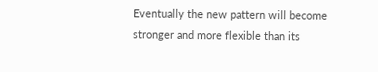Eventually the new pattern will become stronger and more flexible than its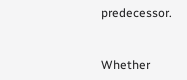predecessor.


Whether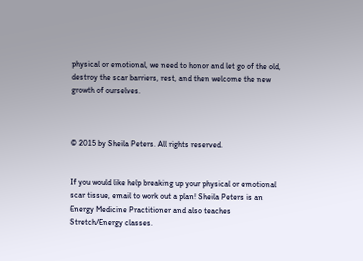physical or emotional, we need to honor and let go of the old, destroy the scar barriers, rest, and then welcome the new growth of ourselves.



© 2015 by Sheila Peters. All rights reserved.


If you would like help breaking up your physical or emotional scar tissue, email to work out a plan! Sheila Peters is an Energy Medicine Practitioner and also teaches Stretch/Energy classes.